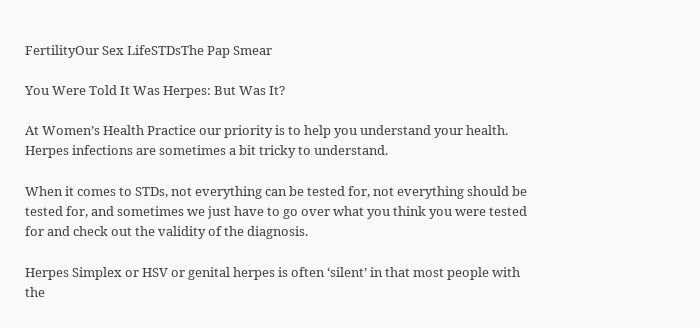FertilityOur Sex LifeSTDsThe Pap Smear

You Were Told It Was Herpes: But Was It?

At Women’s Health Practice our priority is to help you understand your health. Herpes infections are sometimes a bit tricky to understand.

When it comes to STDs, not everything can be tested for, not everything should be tested for, and sometimes we just have to go over what you think you were tested for and check out the validity of the diagnosis.

Herpes Simplex or HSV or genital herpes is often ‘silent’ in that most people with the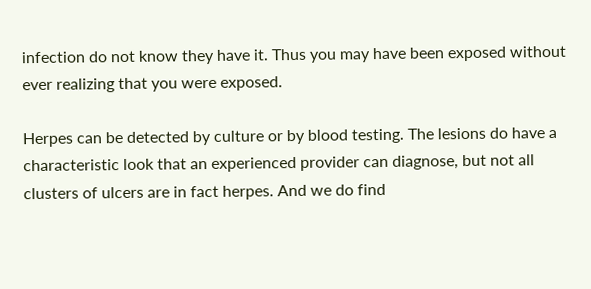infection do not know they have it. Thus you may have been exposed without ever realizing that you were exposed.

Herpes can be detected by culture or by blood testing. The lesions do have a characteristic look that an experienced provider can diagnose, but not all clusters of ulcers are in fact herpes. And we do find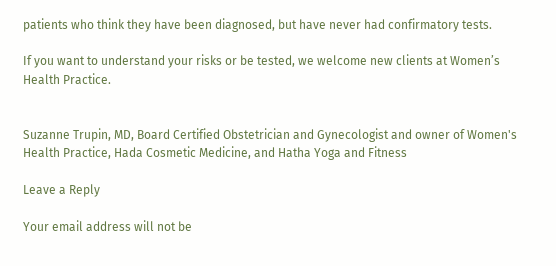patients who think they have been diagnosed, but have never had confirmatory tests.

If you want to understand your risks or be tested, we welcome new clients at Women’s Health Practice.


Suzanne Trupin, MD, Board Certified Obstetrician and Gynecologist and owner of Women's Health Practice, Hada Cosmetic Medicine, and Hatha Yoga and Fitness

Leave a Reply

Your email address will not be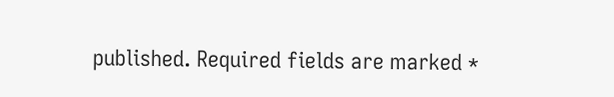published. Required fields are marked *